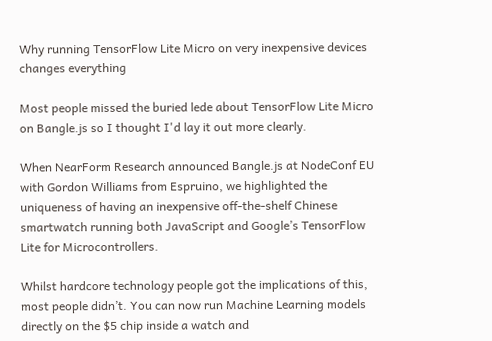Why running TensorFlow Lite Micro on very inexpensive devices changes everything

Most people missed the buried lede about TensorFlow Lite Micro on Bangle.js so I thought I'd lay it out more clearly.

When NearForm Research announced Bangle.js at NodeConf EU with Gordon Williams from Espruino, we highlighted the uniqueness of having an inexpensive off-the-shelf Chinese smartwatch running both JavaScript and Google’s TensorFlow Lite for Microcontrollers.

Whilst hardcore technology people got the implications of this, most people didn’t. You can now run Machine Learning models directly on the $5 chip inside a watch and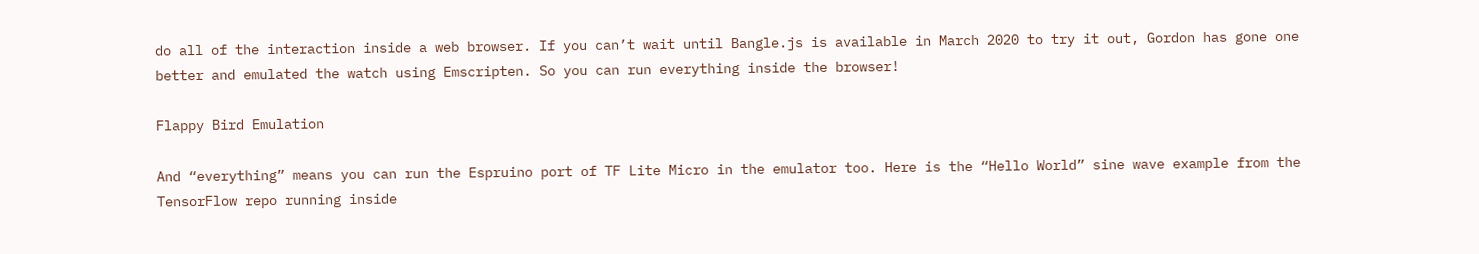do all of the interaction inside a web browser. If you can’t wait until Bangle.js is available in March 2020 to try it out, Gordon has gone one better and emulated the watch using Emscripten. So you can run everything inside the browser!

Flappy Bird Emulation

And “everything” means you can run the Espruino port of TF Lite Micro in the emulator too. Here is the “Hello World” sine wave example from the TensorFlow repo running inside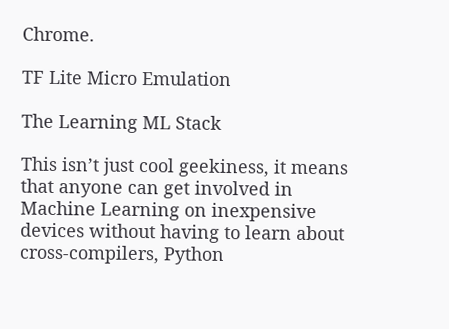Chrome.

TF Lite Micro Emulation

The Learning ML Stack

This isn’t just cool geekiness, it means that anyone can get involved in Machine Learning on inexpensive devices without having to learn about cross-compilers, Python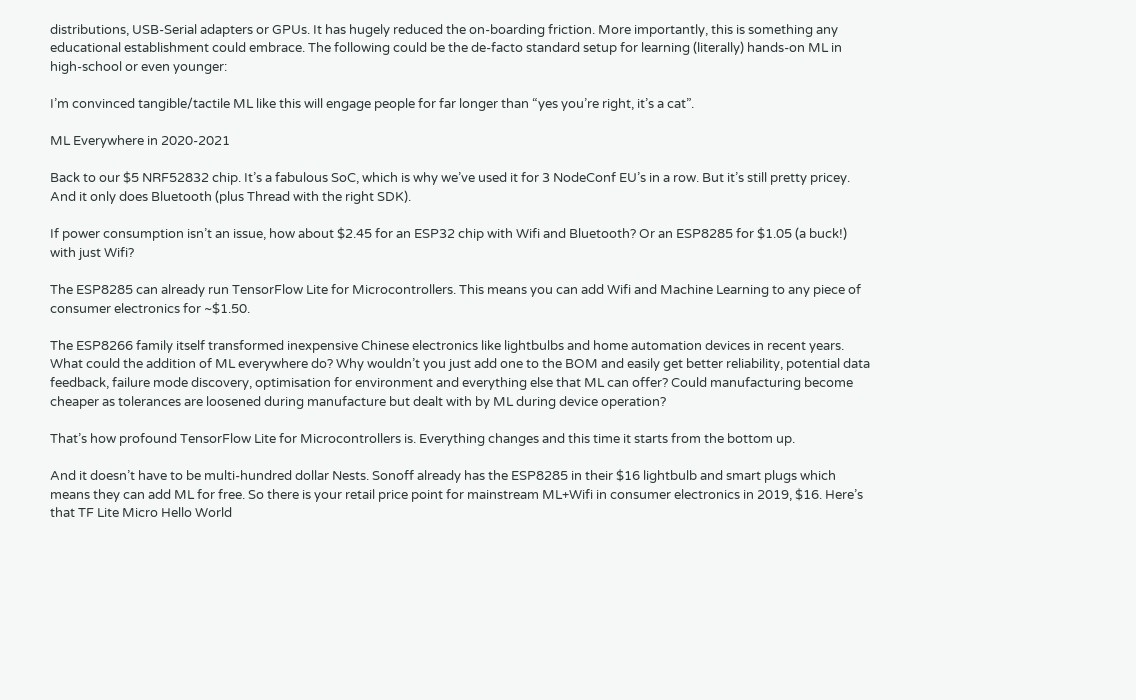distributions, USB-Serial adapters or GPUs. It has hugely reduced the on-boarding friction. More importantly, this is something any educational establishment could embrace. The following could be the de-facto standard setup for learning (literally) hands-on ML in high-school or even younger:

I’m convinced tangible/tactile ML like this will engage people for far longer than “yes you’re right, it’s a cat”.

ML Everywhere in 2020-2021

Back to our $5 NRF52832 chip. It’s a fabulous SoC, which is why we’ve used it for 3 NodeConf EU’s in a row. But it’s still pretty pricey. And it only does Bluetooth (plus Thread with the right SDK).

If power consumption isn’t an issue, how about $2.45 for an ESP32 chip with Wifi and Bluetooth? Or an ESP8285 for $1.05 (a buck!) with just Wifi?

The ESP8285 can already run TensorFlow Lite for Microcontrollers. This means you can add Wifi and Machine Learning to any piece of consumer electronics for ~$1.50.

The ESP8266 family itself transformed inexpensive Chinese electronics like lightbulbs and home automation devices in recent years. What could the addition of ML everywhere do? Why wouldn’t you just add one to the BOM and easily get better reliability, potential data feedback, failure mode discovery, optimisation for environment and everything else that ML can offer? Could manufacturing become cheaper as tolerances are loosened during manufacture but dealt with by ML during device operation?

That’s how profound TensorFlow Lite for Microcontrollers is. Everything changes and this time it starts from the bottom up.

And it doesn’t have to be multi-hundred dollar Nests. Sonoff already has the ESP8285 in their $16 lightbulb and smart plugs which means they can add ML for free. So there is your retail price point for mainstream ML+Wifi in consumer electronics in 2019, $16. Here’s that TF Lite Micro Hello World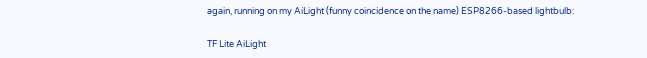again, running on my AiLight (funny coincidence on the name) ESP8266-based lightbulb:

TF Lite AiLight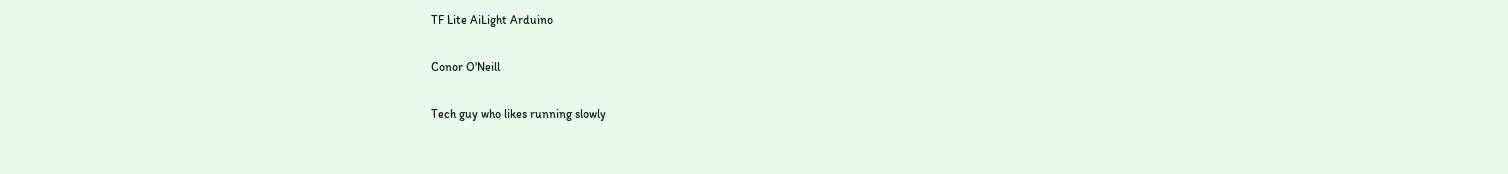TF Lite AiLight Arduino

Conor O'Neill

Tech guy who likes running slowly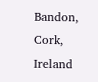Bandon, Cork, Ireland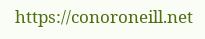https://conoroneill.net